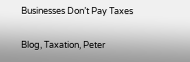Businesses Don’t Pay Taxes

Blog, Taxation, Peter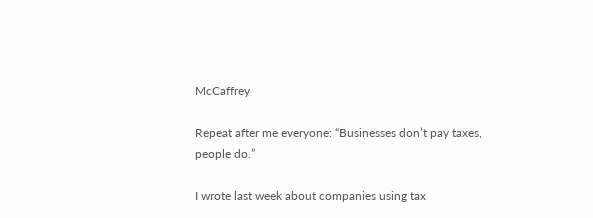McCaffrey

Repeat after me everyone: “Businesses don’t pay taxes, people do.”

I wrote last week about companies using tax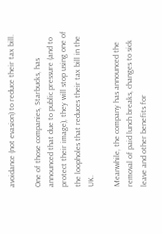avoidance (not evasion) to reduce their tax bill.

One of those companies, Starbucks, has announced that due to public pressure (and to protect their image), they will stop using one of the loopholes that reduces their tax bill in the UK.

Meanwhile, the company has announced the removal of paid lunch breaks, changes to sick leave and other benefits for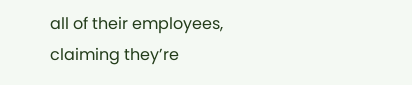all of their employees, claiming they’re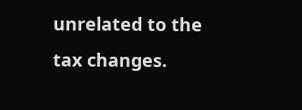unrelated to the tax changes.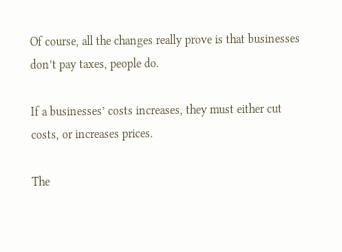Of course, all the changes really prove is that businesses don’t pay taxes, people do.

If a businesses’ costs increases, they must either cut costs, or increases prices.

The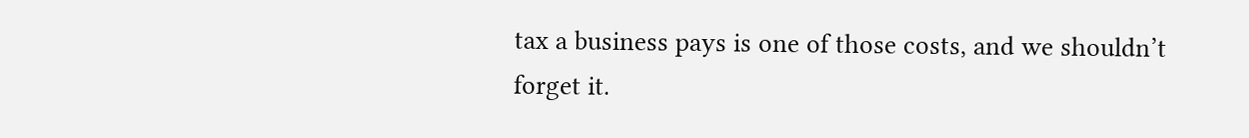tax a business pays is one of those costs, and we shouldn’t forget it.